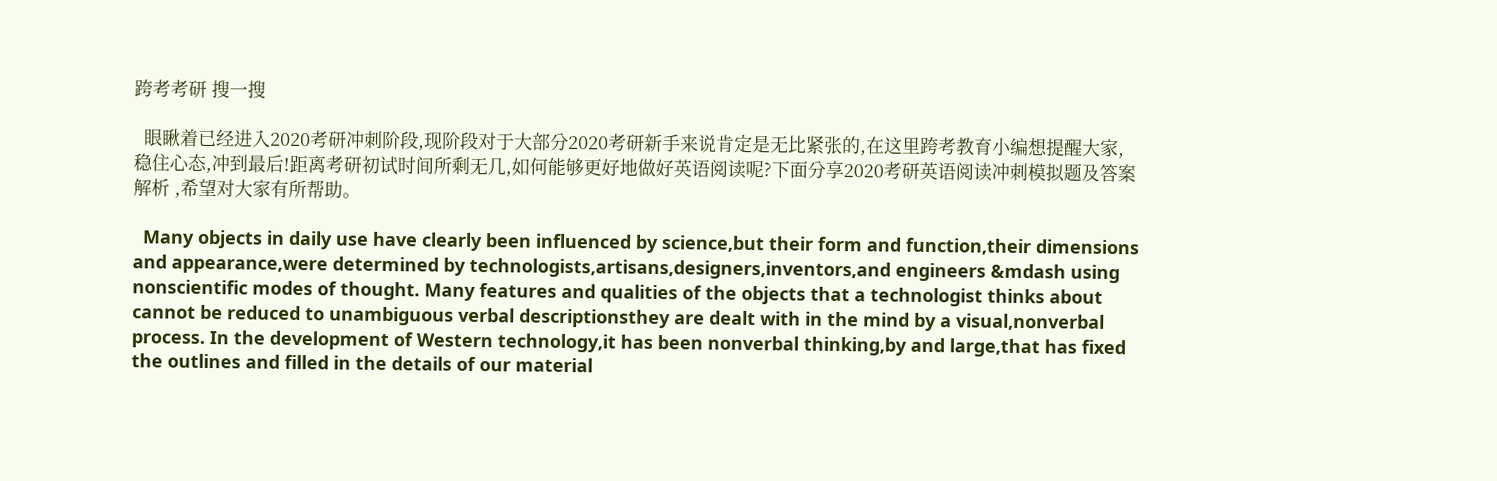跨考考研 搜一搜

  眼瞅着已经进入2020考研冲刺阶段,现阶段对于大部分2020考研新手来说肯定是无比紧张的,在这里跨考教育小编想提醒大家,稳住心态,冲到最后!距离考研初试时间所剩无几,如何能够更好地做好英语阅读呢?下面分享2020考研英语阅读冲刺模拟题及答案解析 ,希望对大家有所帮助。

  Many objects in daily use have clearly been influenced by science,but their form and function,their dimensions and appearance,were determined by technologists,artisans,designers,inventors,and engineers &mdash using nonscientific modes of thought. Many features and qualities of the objects that a technologist thinks about cannot be reduced to unambiguous verbal descriptionsthey are dealt with in the mind by a visual,nonverbal process. In the development of Western technology,it has been nonverbal thinking,by and large,that has fixed the outlines and filled in the details of our material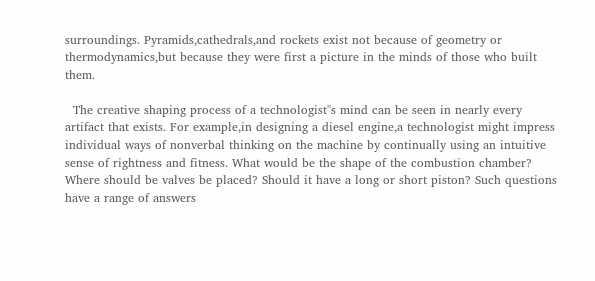surroundings. Pyramids,cathedrals,and rockets exist not because of geometry or thermodynamics,but because they were first a picture in the minds of those who built them.

  The creative shaping process of a technologist''s mind can be seen in nearly every artifact that exists. For example,in designing a diesel engine,a technologist might impress individual ways of nonverbal thinking on the machine by continually using an intuitive sense of rightness and fitness. What would be the shape of the combustion chamber? Where should be valves be placed? Should it have a long or short piston? Such questions have a range of answers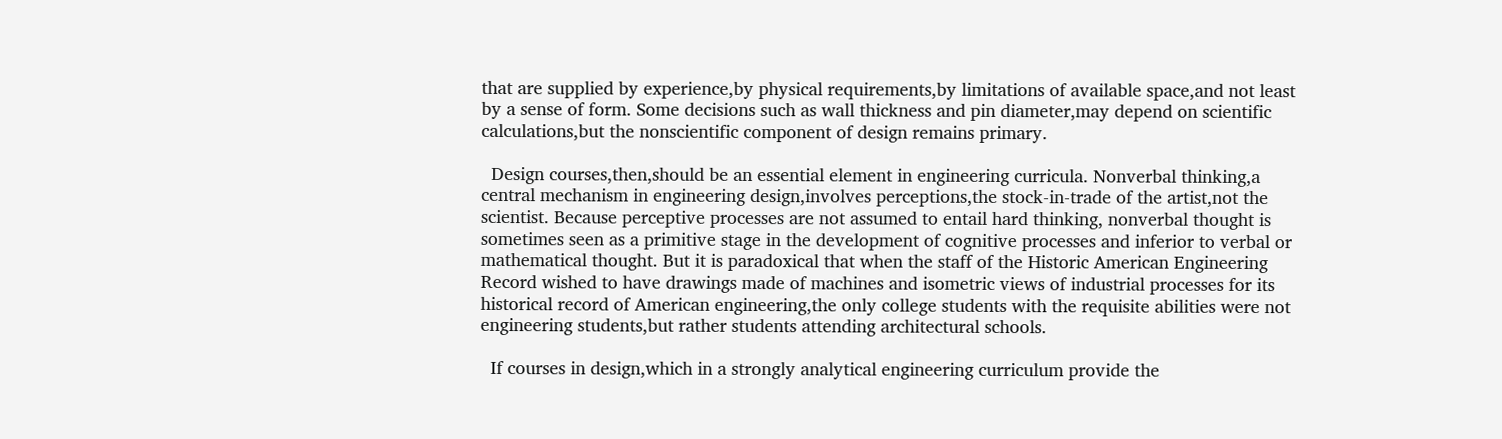that are supplied by experience,by physical requirements,by limitations of available space,and not least by a sense of form. Some decisions such as wall thickness and pin diameter,may depend on scientific calculations,but the nonscientific component of design remains primary.

  Design courses,then,should be an essential element in engineering curricula. Nonverbal thinking,a central mechanism in engineering design,involves perceptions,the stock-in-trade of the artist,not the scientist. Because perceptive processes are not assumed to entail hard thinking, nonverbal thought is sometimes seen as a primitive stage in the development of cognitive processes and inferior to verbal or mathematical thought. But it is paradoxical that when the staff of the Historic American Engineering Record wished to have drawings made of machines and isometric views of industrial processes for its historical record of American engineering,the only college students with the requisite abilities were not engineering students,but rather students attending architectural schools.

  If courses in design,which in a strongly analytical engineering curriculum provide the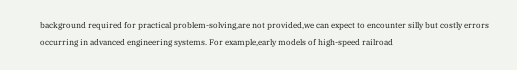background required for practical problem-solving,are not provided,we can expect to encounter silly but costly errors occurring in advanced engineering systems. For example,early models of high-speed railroad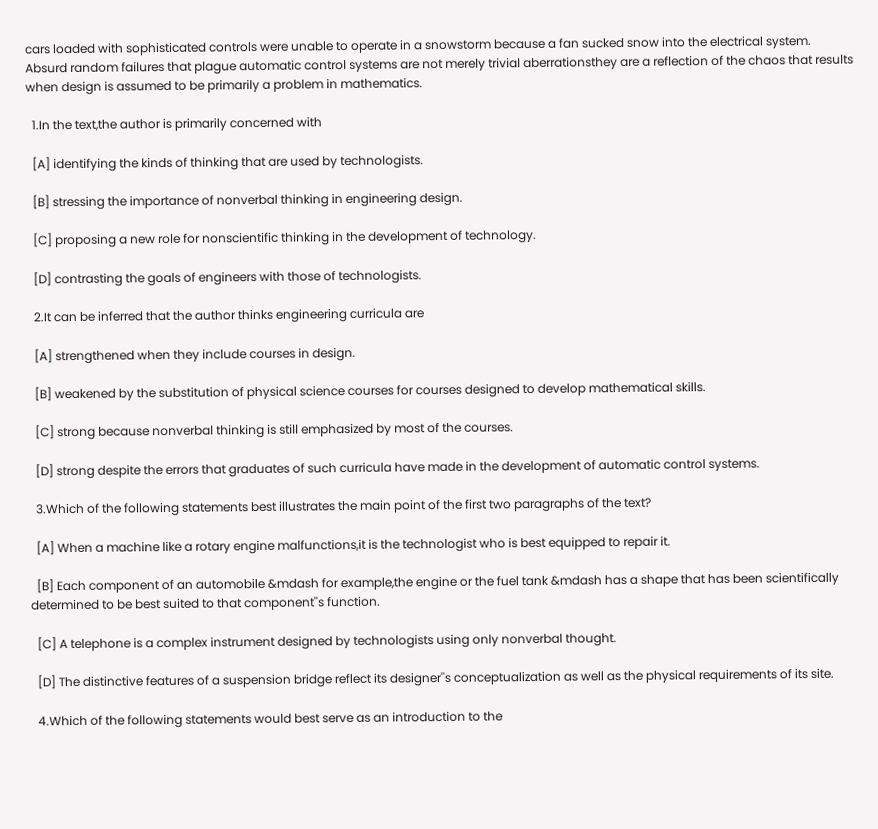cars loaded with sophisticated controls were unable to operate in a snowstorm because a fan sucked snow into the electrical system. Absurd random failures that plague automatic control systems are not merely trivial aberrationsthey are a reflection of the chaos that results when design is assumed to be primarily a problem in mathematics.

  1.In the text,the author is primarily concerned with

  [A] identifying the kinds of thinking that are used by technologists.

  [B] stressing the importance of nonverbal thinking in engineering design.

  [C] proposing a new role for nonscientific thinking in the development of technology.

  [D] contrasting the goals of engineers with those of technologists.

  2.It can be inferred that the author thinks engineering curricula are

  [A] strengthened when they include courses in design.

  [B] weakened by the substitution of physical science courses for courses designed to develop mathematical skills.

  [C] strong because nonverbal thinking is still emphasized by most of the courses.

  [D] strong despite the errors that graduates of such curricula have made in the development of automatic control systems.

  3.Which of the following statements best illustrates the main point of the first two paragraphs of the text?

  [A] When a machine like a rotary engine malfunctions,it is the technologist who is best equipped to repair it.

  [B] Each component of an automobile &mdash for example,the engine or the fuel tank &mdash has a shape that has been scientifically determined to be best suited to that component''s function.

  [C] A telephone is a complex instrument designed by technologists using only nonverbal thought.

  [D] The distinctive features of a suspension bridge reflect its designer''s conceptualization as well as the physical requirements of its site.

  4.Which of the following statements would best serve as an introduction to the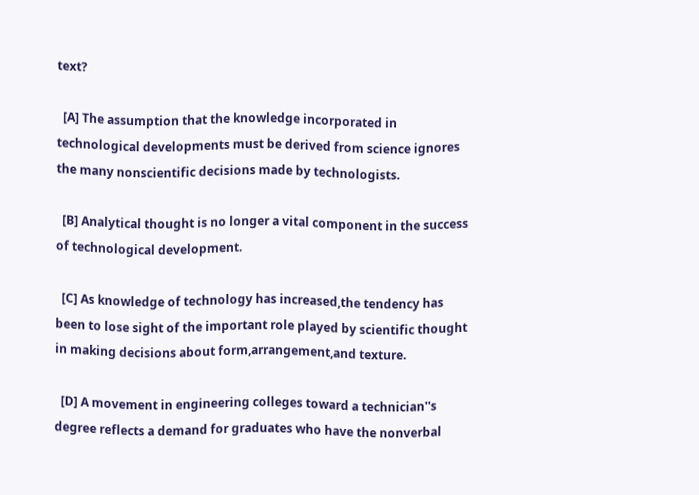text?

  [A] The assumption that the knowledge incorporated in technological developments must be derived from science ignores the many nonscientific decisions made by technologists.

  [B] Analytical thought is no longer a vital component in the success of technological development.

  [C] As knowledge of technology has increased,the tendency has been to lose sight of the important role played by scientific thought in making decisions about form,arrangement,and texture.

  [D] A movement in engineering colleges toward a technician''s degree reflects a demand for graduates who have the nonverbal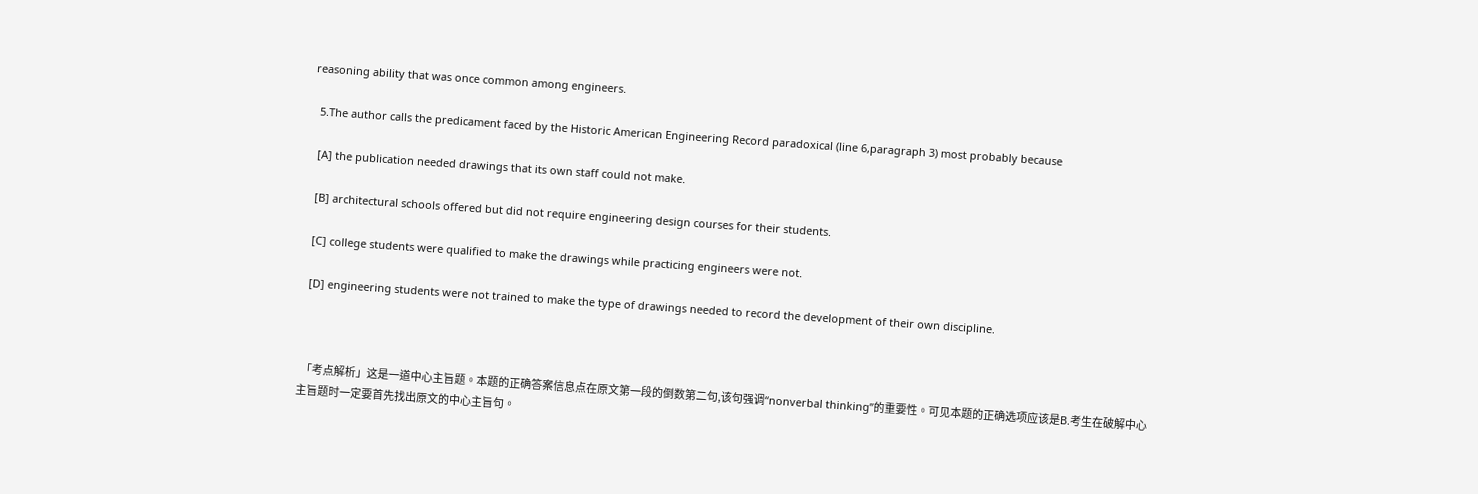reasoning ability that was once common among engineers.

  5.The author calls the predicament faced by the Historic American Engineering Record paradoxical (line 6,paragraph 3) most probably because

  [A] the publication needed drawings that its own staff could not make.

  [B] architectural schools offered but did not require engineering design courses for their students.

  [C] college students were qualified to make the drawings while practicing engineers were not.

  [D] engineering students were not trained to make the type of drawings needed to record the development of their own discipline.



  「考点解析」这是一道中心主旨题。本题的正确答案信息点在原文第一段的倒数第二句,该句强调“nonverbal thinking”的重要性。可见本题的正确选项应该是B.考生在破解中心主旨题时一定要首先找出原文的中心主旨句。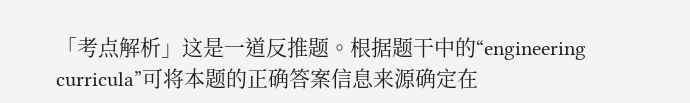「考点解析」这是一道反推题。根据题干中的“engineering curricula”可将本题的正确答案信息来源确定在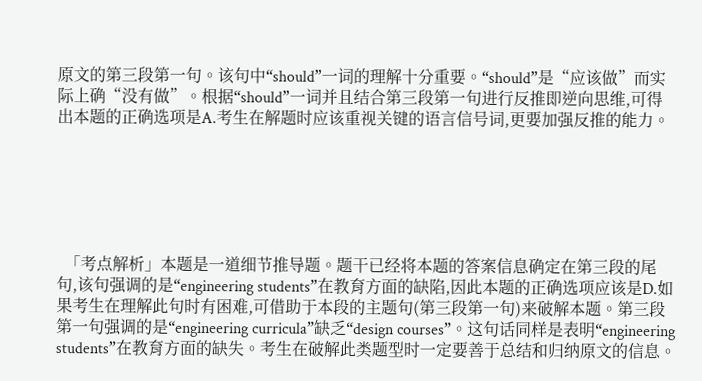原文的第三段第一句。该句中“should”一词的理解十分重要。“should”是“应该做”而实际上确“没有做”。根据“should”一词并且结合第三段第一句进行反推即逆向思维,可得出本题的正确选项是A.考生在解题时应该重视关键的语言信号词,更要加强反推的能力。






  「考点解析」本题是一道细节推导题。题干已经将本题的答案信息确定在第三段的尾句,该句强调的是“engineering students”在教育方面的缺陷,因此本题的正确选项应该是D.如果考生在理解此句时有困难,可借助于本段的主题句(第三段第一句)来破解本题。第三段第一句强调的是“engineering curricula”缺乏“design courses”。这句话同样是表明“engineering students”在教育方面的缺失。考生在破解此类题型时一定要善于总结和归纳原文的信息。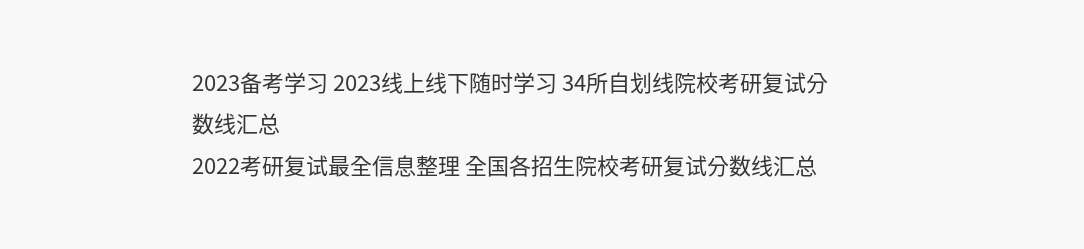2023备考学习 2023线上线下随时学习 34所自划线院校考研复试分数线汇总
2022考研复试最全信息整理 全国各招生院校考研复试分数线汇总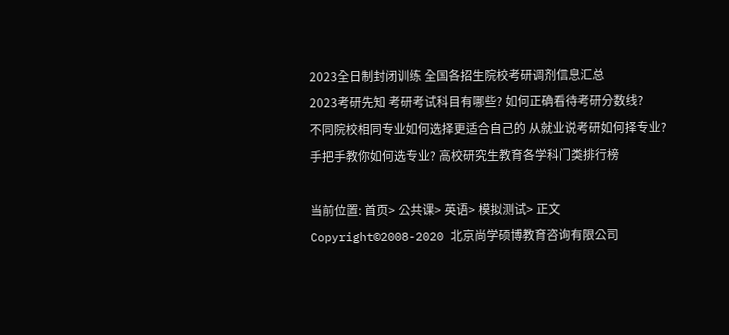2023全日制封闭训练 全国各招生院校考研调剂信息汇总
2023考研先知 考研考试科目有哪些? 如何正确看待考研分数线?
不同院校相同专业如何选择更适合自己的 从就业说考研如何择专业?
手把手教你如何选专业? 高校研究生教育各学科门类排行榜

当前位置: 首页> 公共课> 英语> 模拟测试> 正文
Copyright©2008-2020 北京尚学硕博教育咨询有限公司